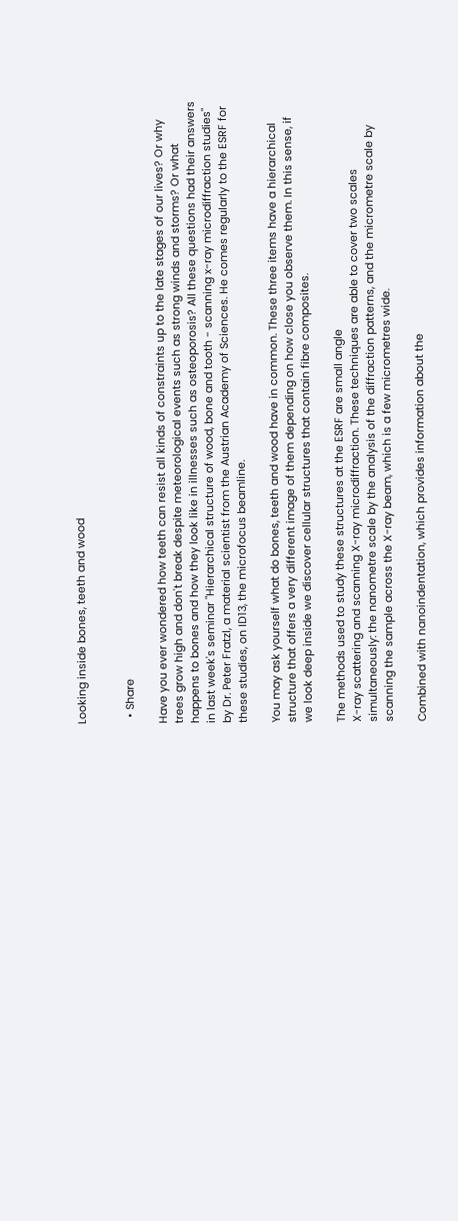Looking inside bones, teeth and wood


  • Share

Have you ever wondered how teeth can resist all kinds of constraints up to the late stages of our lives? Or why trees grow high and don't break despite meteorological events such as strong winds and storms? Or what happens to bones and how they look like in illnesses such as osteoporosis? All these questions had their answers in last week's seminar "Hierarchical structure of wood, bone and tooth - scanning x-ray microdiffraction studies" by Dr. Peter Fratzl, a material scientist from the Austrian Academy of Sciences. He comes regularly to the ESRF for these studies, on ID13, the microfocus beamline.

You may ask yourself what do bones, teeth and wood have in common. These three items have a hierarchical structure that offers a very different image of them depending on how close you observe them. In this sense, if we look deep inside we discover cellular structures that contain fibre composites.

The methods used to study these structures at the ESRF are small angle
X-ray scattering and scanning X-ray microdiffraction. These techniques are able to cover two scales simultaneously: the nanometre scale by the analysis of the diffraction patterns, and the micrometre scale by scanning the sample across the X-ray beam, which is a few micrometres wide.

Combined with nanoindentation, which provides information about the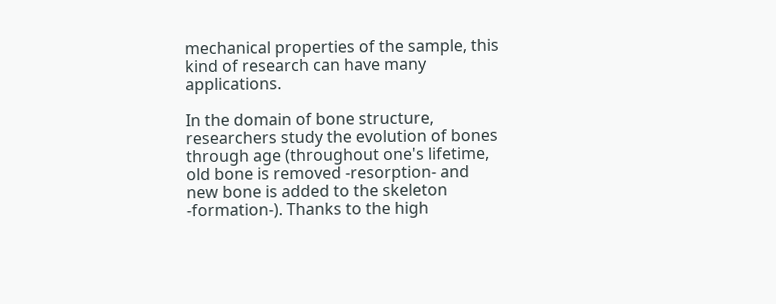mechanical properties of the sample, this kind of research can have many applications.

In the domain of bone structure, researchers study the evolution of bones through age (throughout one's lifetime, old bone is removed -resorption- and new bone is added to the skeleton -formation-). Thanks to the high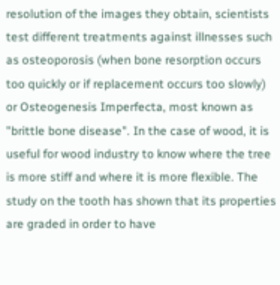resolution of the images they obtain, scientists test different treatments against illnesses such as osteoporosis (when bone resorption occurs too quickly or if replacement occurs too slowly) or Osteogenesis Imperfecta, most known as "brittle bone disease". In the case of wood, it is useful for wood industry to know where the tree is more stiff and where it is more flexible. The study on the tooth has shown that its properties are graded in order to have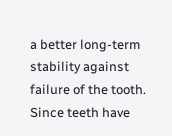a better long-term stability against failure of the tooth. Since teeth have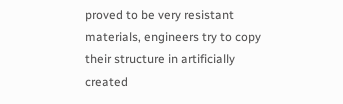proved to be very resistant materials, engineers try to copy their structure in artificially created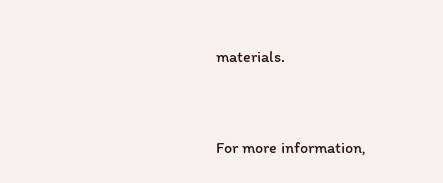materials.


For more information,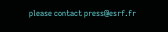please contact press@esrf.fr